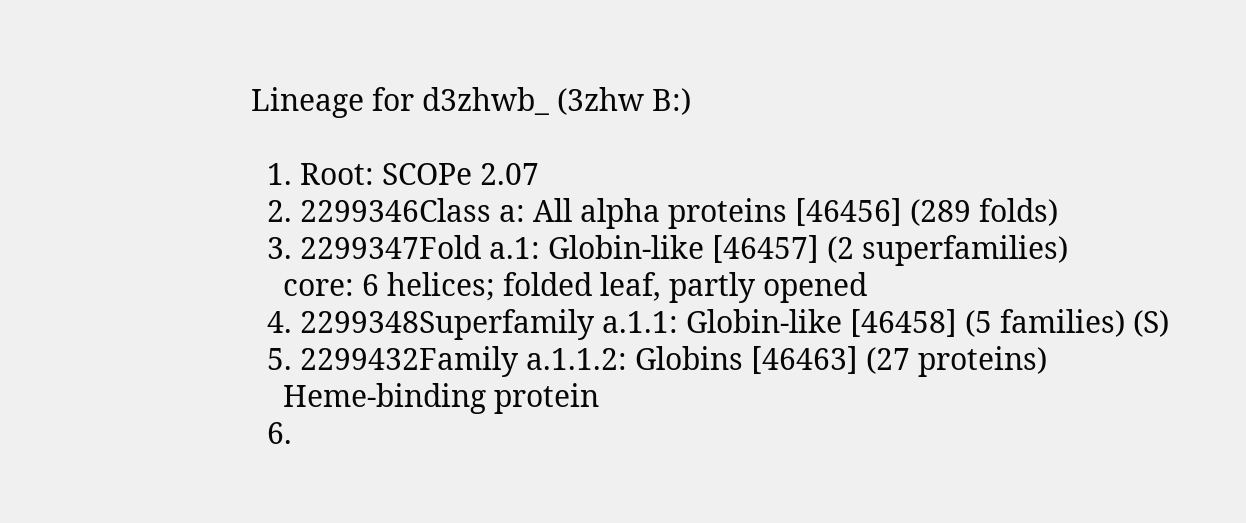Lineage for d3zhwb_ (3zhw B:)

  1. Root: SCOPe 2.07
  2. 2299346Class a: All alpha proteins [46456] (289 folds)
  3. 2299347Fold a.1: Globin-like [46457] (2 superfamilies)
    core: 6 helices; folded leaf, partly opened
  4. 2299348Superfamily a.1.1: Globin-like [46458] (5 families) (S)
  5. 2299432Family a.1.1.2: Globins [46463] (27 proteins)
    Heme-binding protein
  6.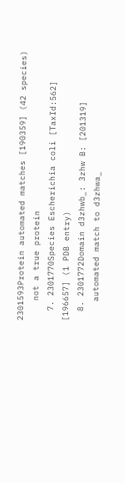2301593Protein automated matches [190359] (42 species)
    not a true protein
  7. 2301770Species Escherichia coli [TaxId:562] [196657] (1 PDB entry)
  8. 2301772Domain d3zhwb_: 3zhw B: [201319]
    automated match to d3zhwa_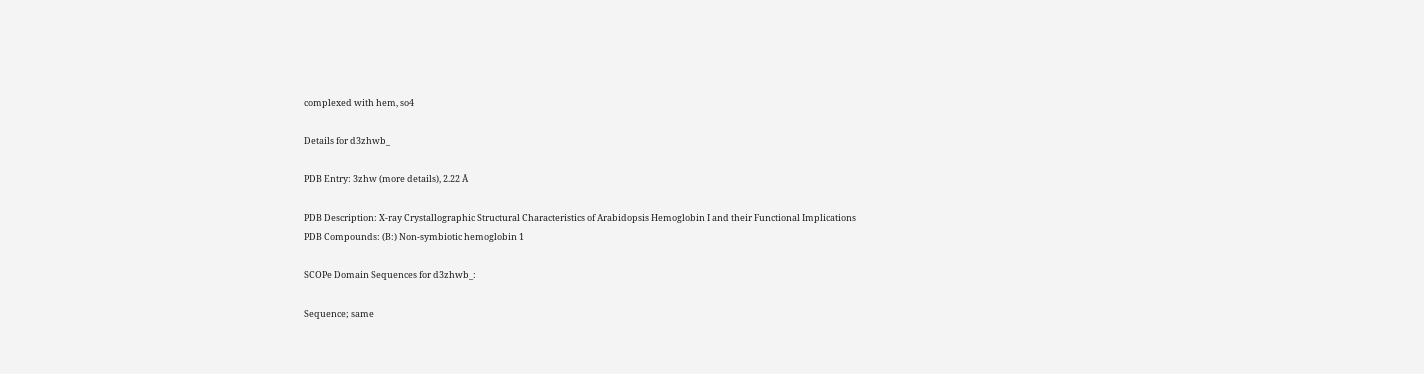complexed with hem, so4

Details for d3zhwb_

PDB Entry: 3zhw (more details), 2.22 Å

PDB Description: X-ray Crystallographic Structural Characteristics of Arabidopsis Hemoglobin I and their Functional Implications
PDB Compounds: (B:) Non-symbiotic hemoglobin 1

SCOPe Domain Sequences for d3zhwb_:

Sequence; same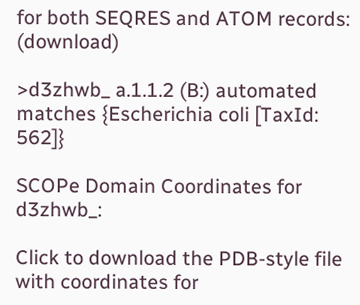for both SEQRES and ATOM records: (download)

>d3zhwb_ a.1.1.2 (B:) automated matches {Escherichia coli [TaxId: 562]}

SCOPe Domain Coordinates for d3zhwb_:

Click to download the PDB-style file with coordinates for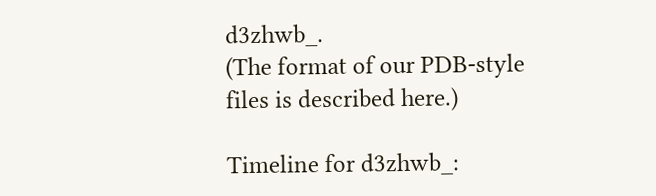d3zhwb_.
(The format of our PDB-style files is described here.)

Timeline for d3zhwb_: